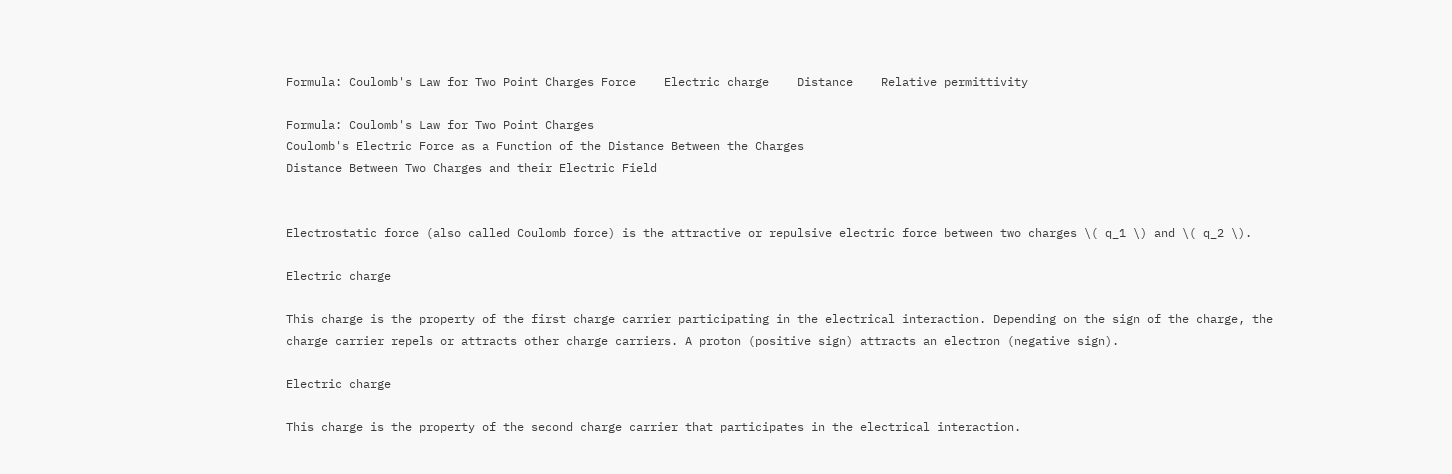Formula: Coulomb's Law for Two Point Charges Force    Electric charge    Distance    Relative permittivity

Formula: Coulomb's Law for Two Point Charges
Coulomb's Electric Force as a Function of the Distance Between the Charges
Distance Between Two Charges and their Electric Field


Electrostatic force (also called Coulomb force) is the attractive or repulsive electric force between two charges \( q_1 \) and \( q_2 \).

Electric charge

This charge is the property of the first charge carrier participating in the electrical interaction. Depending on the sign of the charge, the charge carrier repels or attracts other charge carriers. A proton (positive sign) attracts an electron (negative sign).

Electric charge

This charge is the property of the second charge carrier that participates in the electrical interaction.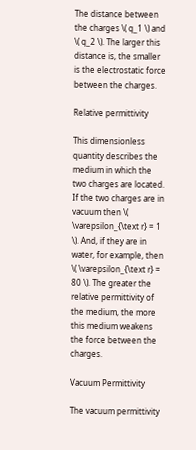The distance between the charges \( q_1 \) and \( q_2 \). The larger this distance is, the smaller is the electrostatic force between the charges.

Relative permittivity

This dimensionless quantity describes the medium in which the two charges are located. If the two charges are in vacuum then \( \varepsilon_{\text r} = 1 \). And, if they are in water, for example, then \( \varepsilon_{\text r} = 80 \). The greater the relative permittivity of the medium, the more this medium weakens the force between the charges.

Vacuum Permittivity

The vacuum permittivity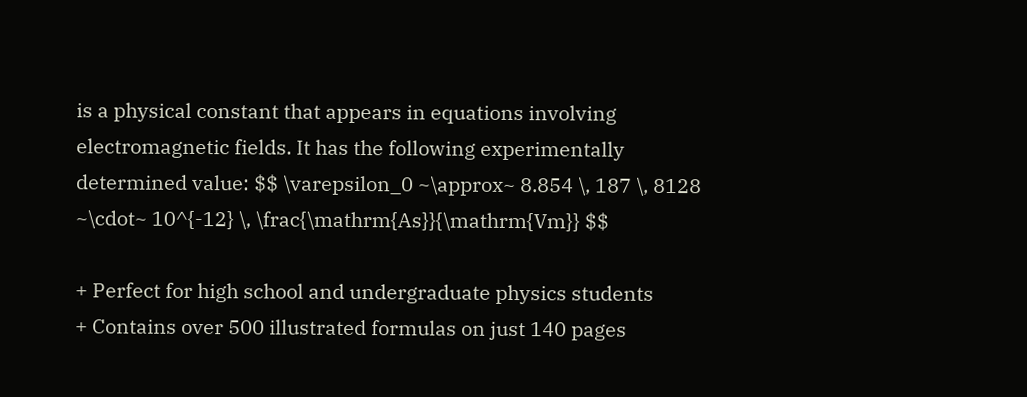is a physical constant that appears in equations involving electromagnetic fields. It has the following experimentally determined value: $$ \varepsilon_0 ~\approx~ 8.854 \, 187 \, 8128 ~\cdot~ 10^{-12} \, \frac{\mathrm{As}}{\mathrm{Vm}} $$

+ Perfect for high school and undergraduate physics students
+ Contains over 500 illustrated formulas on just 140 pages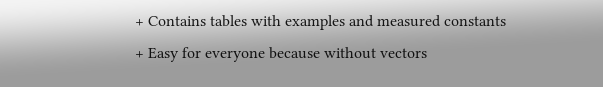+ Contains tables with examples and measured constants
+ Easy for everyone because without vectors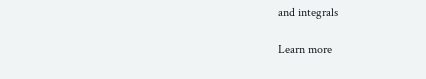and integrals

Learn more